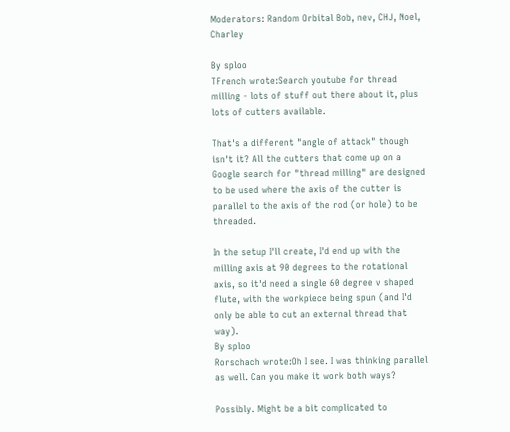Moderators: Random Orbital Bob, nev, CHJ, Noel, Charley

By sploo
TFrench wrote:Search youtube for thread milling - lots of stuff out there about it, plus lots of cutters available.

That's a different "angle of attack" though isn't it? All the cutters that come up on a Google search for "thread milling" are designed to be used where the axis of the cutter is parallel to the axis of the rod (or hole) to be threaded.

In the setup I'll create, I'd end up with the milling axis at 90 degrees to the rotational axis, so it'd need a single 60 degree v shaped flute, with the workpiece being spun (and I'd only be able to cut an external thread that way).
By sploo
Rorschach wrote:Oh I see. I was thinking parallel as well. Can you make it work both ways?

Possibly. Might be a bit complicated to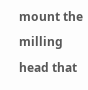mount the milling head that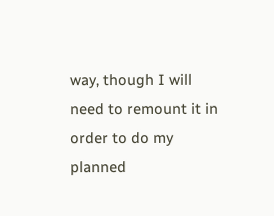way, though I will need to remount it in order to do my planned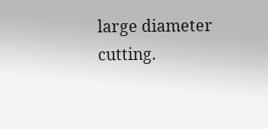large diameter cutting.